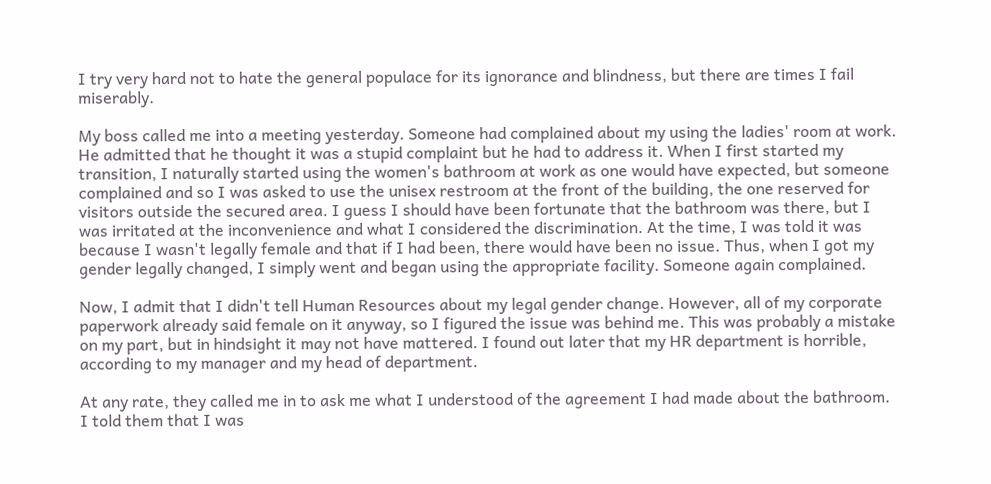I try very hard not to hate the general populace for its ignorance and blindness, but there are times I fail miserably.

My boss called me into a meeting yesterday. Someone had complained about my using the ladies' room at work. He admitted that he thought it was a stupid complaint but he had to address it. When I first started my transition, I naturally started using the women's bathroom at work as one would have expected, but someone complained and so I was asked to use the unisex restroom at the front of the building, the one reserved for visitors outside the secured area. I guess I should have been fortunate that the bathroom was there, but I was irritated at the inconvenience and what I considered the discrimination. At the time, I was told it was because I wasn't legally female and that if I had been, there would have been no issue. Thus, when I got my gender legally changed, I simply went and began using the appropriate facility. Someone again complained.

Now, I admit that I didn't tell Human Resources about my legal gender change. However, all of my corporate paperwork already said female on it anyway, so I figured the issue was behind me. This was probably a mistake
on my part, but in hindsight it may not have mattered. I found out later that my HR department is horrible, according to my manager and my head of department.

At any rate, they called me in to ask me what I understood of the agreement I had made about the bathroom. I told them that I was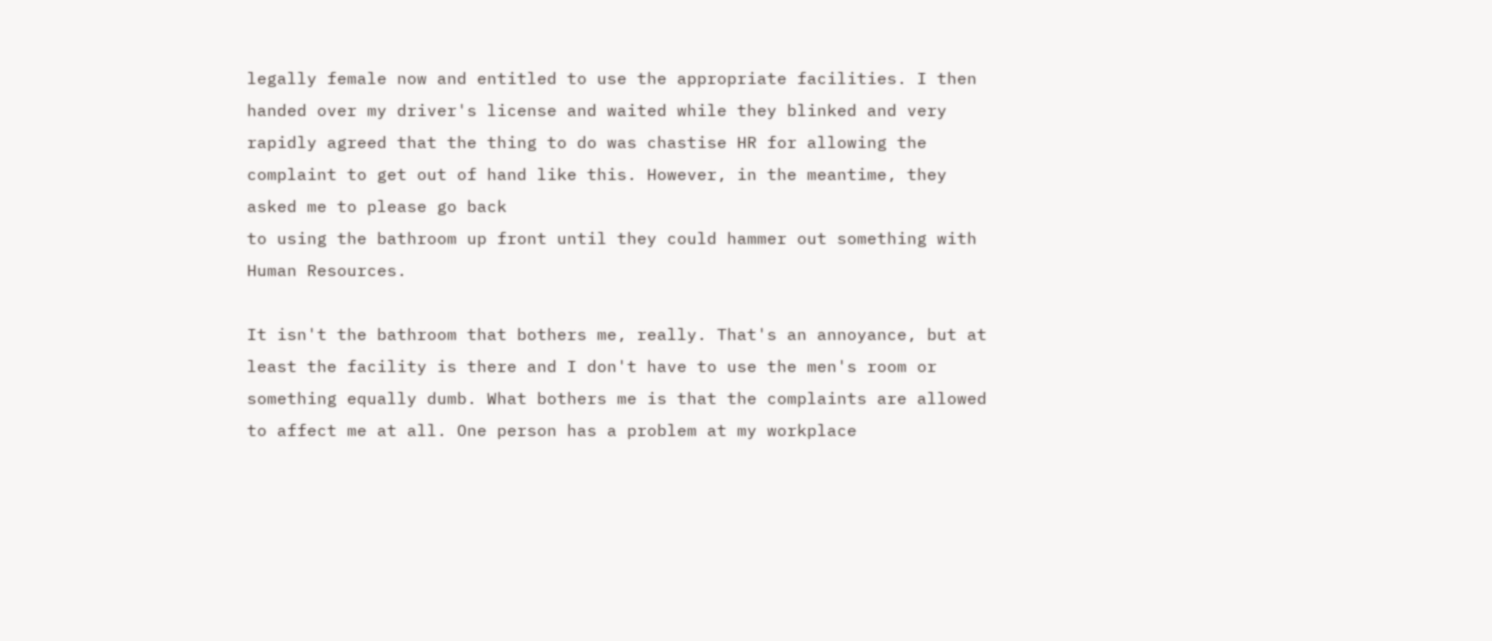legally female now and entitled to use the appropriate facilities. I then handed over my driver's license and waited while they blinked and very rapidly agreed that the thing to do was chastise HR for allowing the complaint to get out of hand like this. However, in the meantime, they asked me to please go back
to using the bathroom up front until they could hammer out something with Human Resources.

It isn't the bathroom that bothers me, really. That's an annoyance, but at least the facility is there and I don't have to use the men's room or something equally dumb. What bothers me is that the complaints are allowed to affect me at all. One person has a problem at my workplace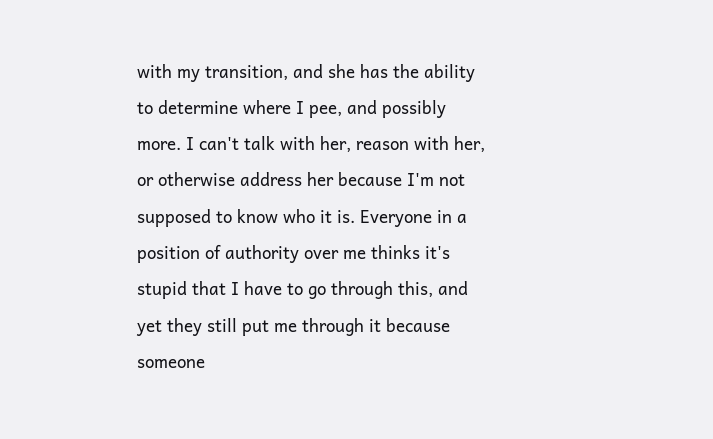with my transition, and she has the ability to determine where I pee, and possibly more. I can't talk with her, reason with her, or otherwise address her because I'm not supposed to know who it is. Everyone in a position of authority over me thinks it's stupid that I have to go through this, and yet they still put me through it because someone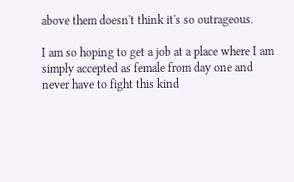above them doesn't think it's so outrageous.

I am so hoping to get a job at a place where I am simply accepted as female from day one and never have to fight this kind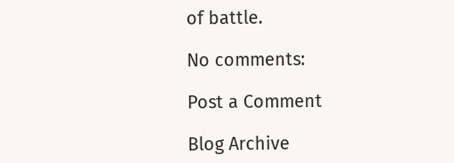of battle.

No comments:

Post a Comment

Blog Archive